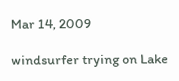Mar 14, 2009

windsurfer trying on Lake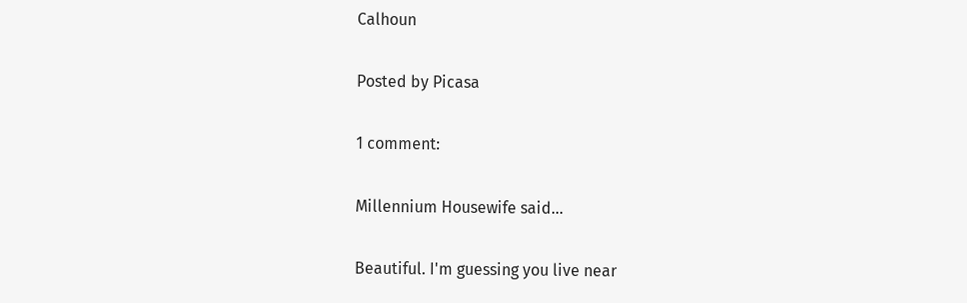Calhoun

Posted by Picasa

1 comment:

Millennium Housewife said...

Beautiful. I'm guessing you live near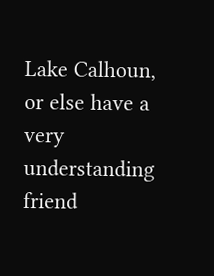Lake Calhoun, or else have a very understanding friend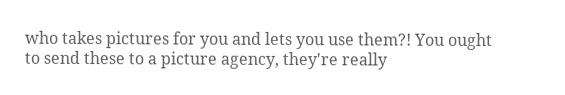who takes pictures for you and lets you use them?! You ought to send these to a picture agency, they're really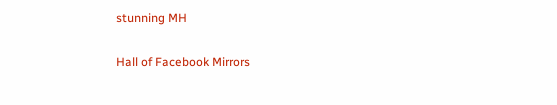stunning MH

Hall of Facebook Mirrors